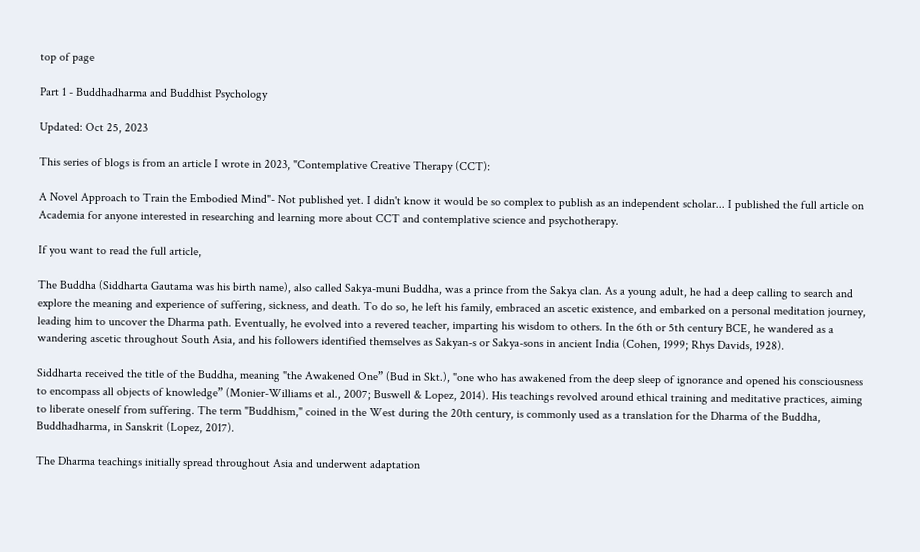top of page

Part 1 - Buddhadharma and Buddhist Psychology

Updated: Oct 25, 2023

This series of blogs is from an article I wrote in 2023, "Contemplative Creative Therapy (CCT):

A Novel Approach to Train the Embodied Mind"- Not published yet. I didn't know it would be so complex to publish as an independent scholar... I published the full article on Academia for anyone interested in researching and learning more about CCT and contemplative science and psychotherapy.

If you want to read the full article,

The Buddha (Siddharta Gautama was his birth name), also called Sakya-muni Buddha, was a prince from the Sakya clan. As a young adult, he had a deep calling to search and explore the meaning and experience of suffering, sickness, and death. To do so, he left his family, embraced an ascetic existence, and embarked on a personal meditation journey, leading him to uncover the Dharma path. Eventually, he evolved into a revered teacher, imparting his wisdom to others. In the 6th or 5th century BCE, he wandered as a wandering ascetic throughout South Asia, and his followers identified themselves as Sakyan-s or Sakya-sons in ancient India (Cohen, 1999; Rhys Davids, 1928).

Siddharta received the title of the Buddha, meaning "the Awakened One” (Bud in Skt.), "one who has awakened from the deep sleep of ignorance and opened his consciousness to encompass all objects of knowledge” (Monier-Williams et al., 2007; Buswell & Lopez, 2014). His teachings revolved around ethical training and meditative practices, aiming to liberate oneself from suffering. The term "Buddhism," coined in the West during the 20th century, is commonly used as a translation for the Dharma of the Buddha, Buddhadharma, in Sanskrit (Lopez, 2017).

The Dharma teachings initially spread throughout Asia and underwent adaptation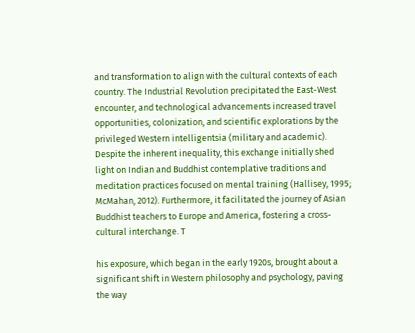and transformation to align with the cultural contexts of each country. The Industrial Revolution precipitated the East-West encounter, and technological advancements increased travel opportunities, colonization, and scientific explorations by the privileged Western intelligentsia (military and academic). Despite the inherent inequality, this exchange initially shed light on Indian and Buddhist contemplative traditions and meditation practices focused on mental training (Hallisey, 1995; McMahan, 2012). Furthermore, it facilitated the journey of Asian Buddhist teachers to Europe and America, fostering a cross-cultural interchange. T

his exposure, which began in the early 1920s, brought about a significant shift in Western philosophy and psychology, paving the way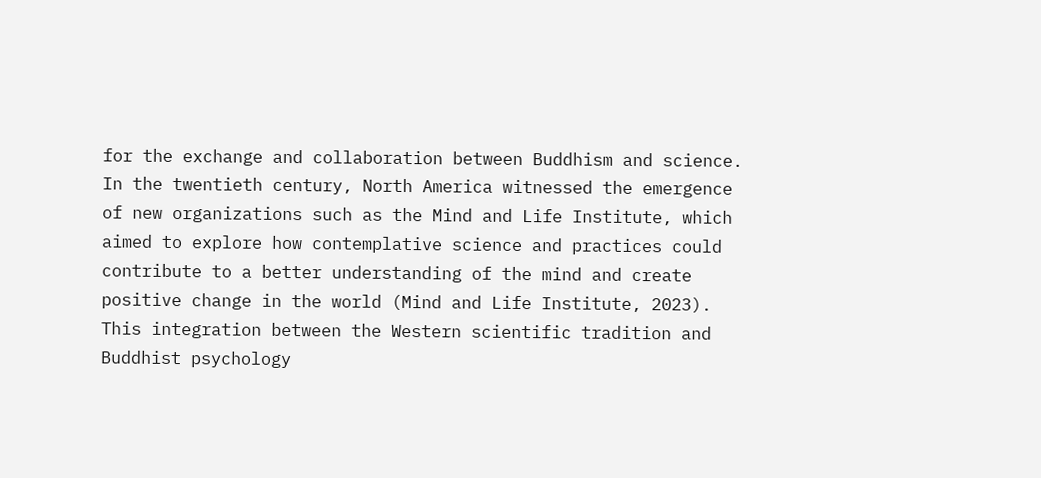for the exchange and collaboration between Buddhism and science. In the twentieth century, North America witnessed the emergence of new organizations such as the Mind and Life Institute, which aimed to explore how contemplative science and practices could contribute to a better understanding of the mind and create positive change in the world (Mind and Life Institute, 2023). This integration between the Western scientific tradition and Buddhist psychology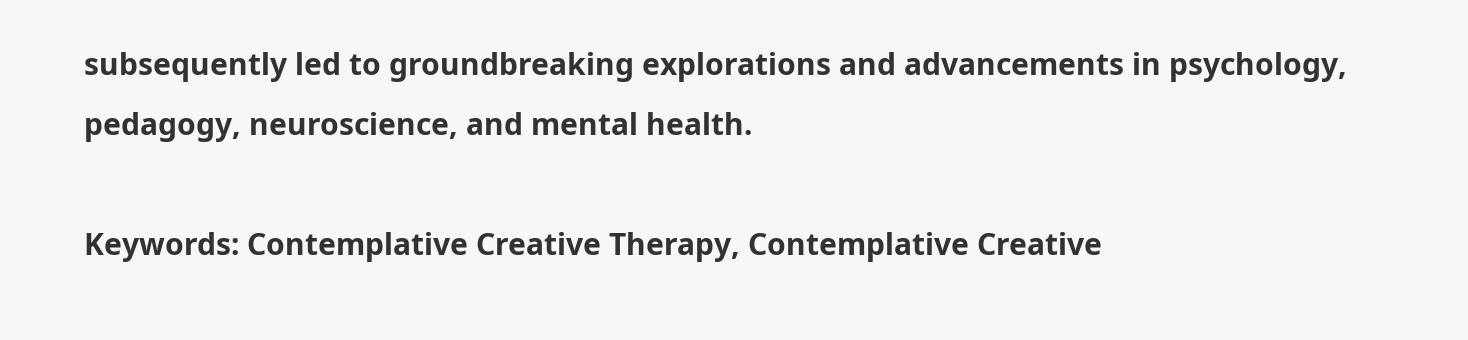subsequently led to groundbreaking explorations and advancements in psychology, pedagogy, neuroscience, and mental health.

Keywords: Contemplative Creative Therapy, Contemplative Creative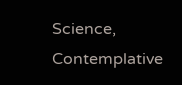Science, Contemplative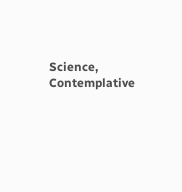Science, Contemplative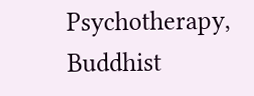Psychotherapy, Buddhist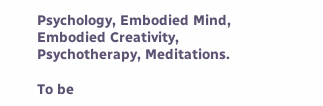Psychology, Embodied Mind, Embodied Creativity, Psychotherapy, Meditations.

To be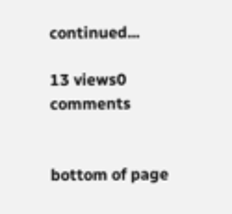continued...

13 views0 comments


bottom of page